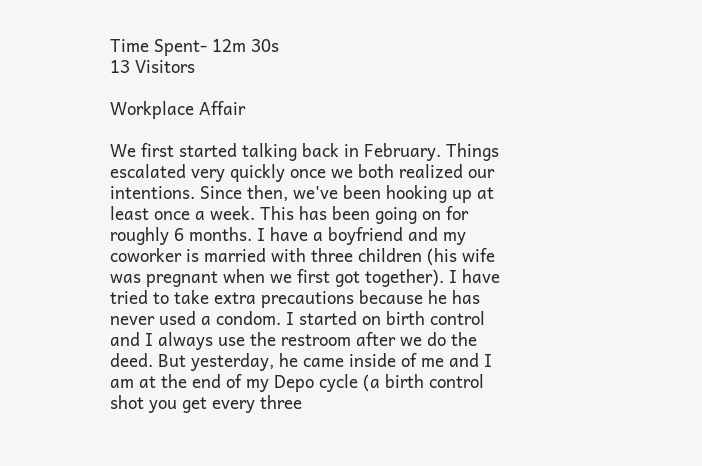Time Spent- 12m 30s
13 Visitors

Workplace Affair

We first started talking back in February. Things escalated very quickly once we both realized our intentions. Since then, we've been hooking up at least once a week. This has been going on for roughly 6 months. I have a boyfriend and my coworker is married with three children (his wife was pregnant when we first got together). I have tried to take extra precautions because he has never used a condom. I started on birth control and I always use the restroom after we do the deed. But yesterday, he came inside of me and I am at the end of my Depo cycle (a birth control shot you get every three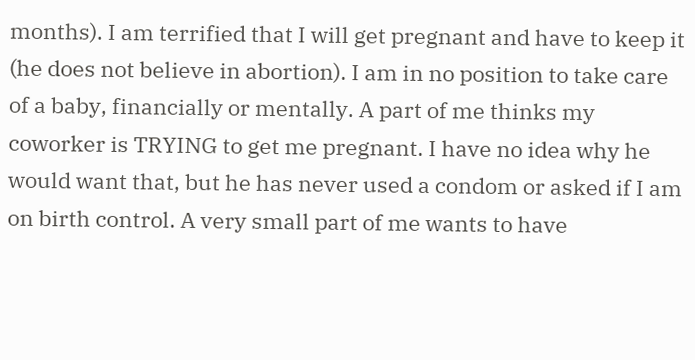months). I am terrified that I will get pregnant and have to keep it (he does not believe in abortion). I am in no position to take care of a baby, financially or mentally. A part of me thinks my coworker is TRYING to get me pregnant. I have no idea why he would want that, but he has never used a condom or asked if I am on birth control. A very small part of me wants to have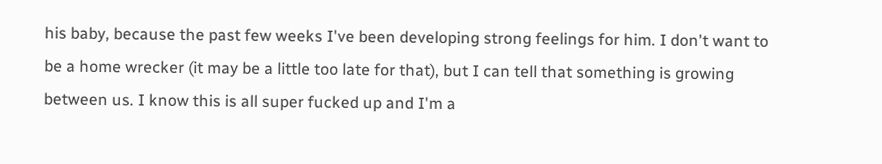his baby, because the past few weeks I've been developing strong feelings for him. I don't want to be a home wrecker (it may be a little too late for that), but I can tell that something is growing between us. I know this is all super fucked up and I'm a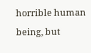horrible human being, but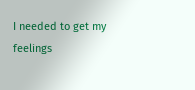I needed to get my feelings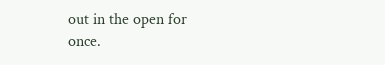out in the open for once.